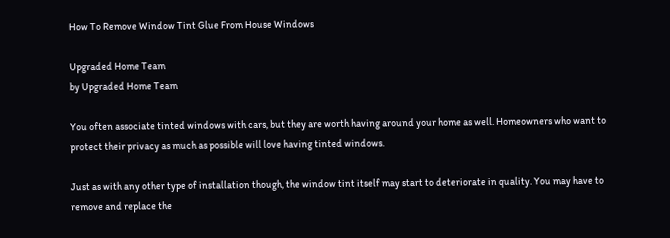How To Remove Window Tint Glue From House Windows

Upgraded Home Team
by Upgraded Home Team

You often associate tinted windows with cars, but they are worth having around your home as well. Homeowners who want to protect their privacy as much as possible will love having tinted windows.

Just as with any other type of installation though, the window tint itself may start to deteriorate in quality. You may have to remove and replace the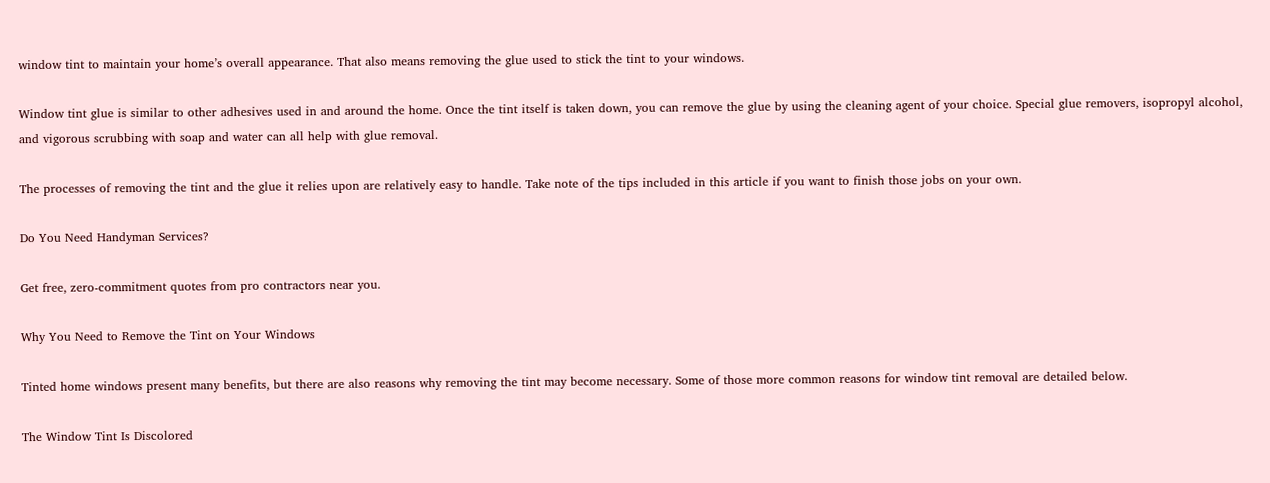window tint to maintain your home’s overall appearance. That also means removing the glue used to stick the tint to your windows.

Window tint glue is similar to other adhesives used in and around the home. Once the tint itself is taken down, you can remove the glue by using the cleaning agent of your choice. Special glue removers, isopropyl alcohol, and vigorous scrubbing with soap and water can all help with glue removal.

The processes of removing the tint and the glue it relies upon are relatively easy to handle. Take note of the tips included in this article if you want to finish those jobs on your own.

Do You Need Handyman Services?

Get free, zero-commitment quotes from pro contractors near you.

Why You Need to Remove the Tint on Your Windows

Tinted home windows present many benefits, but there are also reasons why removing the tint may become necessary. Some of those more common reasons for window tint removal are detailed below.

The Window Tint Is Discolored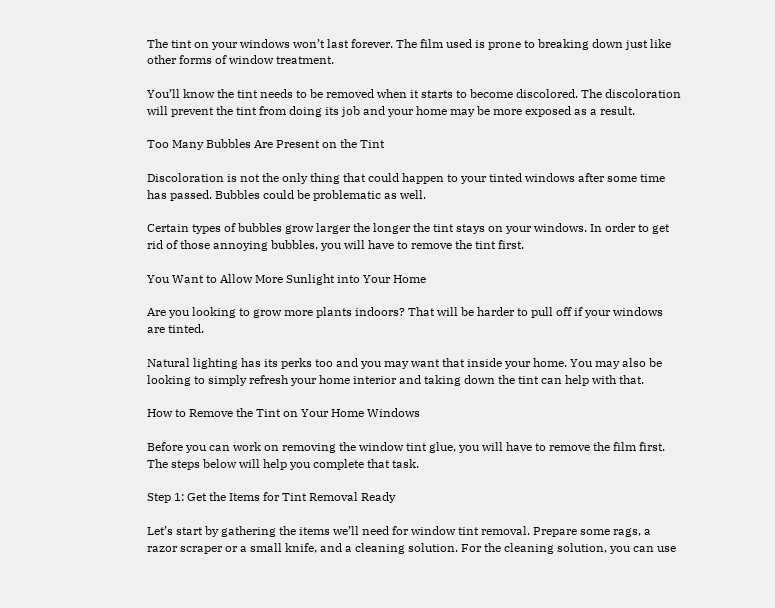The tint on your windows won’t last forever. The film used is prone to breaking down just like other forms of window treatment.

You’ll know the tint needs to be removed when it starts to become discolored. The discoloration will prevent the tint from doing its job and your home may be more exposed as a result.

Too Many Bubbles Are Present on the Tint

Discoloration is not the only thing that could happen to your tinted windows after some time has passed. Bubbles could be problematic as well.

Certain types of bubbles grow larger the longer the tint stays on your windows. In order to get rid of those annoying bubbles, you will have to remove the tint first.

You Want to Allow More Sunlight into Your Home

Are you looking to grow more plants indoors? That will be harder to pull off if your windows are tinted.

Natural lighting has its perks too and you may want that inside your home. You may also be looking to simply refresh your home interior and taking down the tint can help with that.

How to Remove the Tint on Your Home Windows

Before you can work on removing the window tint glue, you will have to remove the film first. The steps below will help you complete that task.

Step 1: Get the Items for Tint Removal Ready

Let’s start by gathering the items we’ll need for window tint removal. Prepare some rags, a razor scraper or a small knife, and a cleaning solution. For the cleaning solution, you can use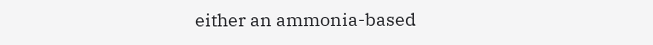either an ammonia-based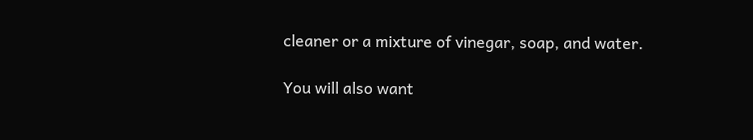cleaner or a mixture of vinegar, soap, and water.

You will also want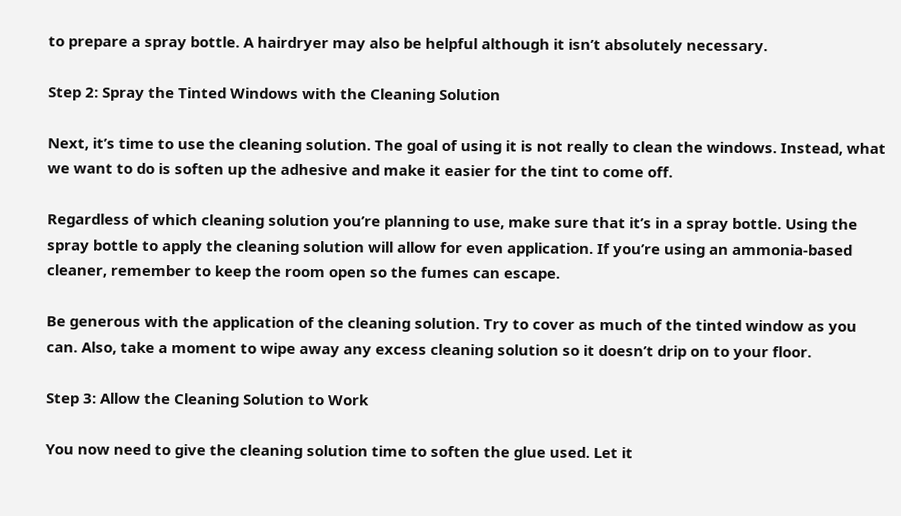to prepare a spray bottle. A hairdryer may also be helpful although it isn’t absolutely necessary.

Step 2: Spray the Tinted Windows with the Cleaning Solution

Next, it’s time to use the cleaning solution. The goal of using it is not really to clean the windows. Instead, what we want to do is soften up the adhesive and make it easier for the tint to come off.

Regardless of which cleaning solution you’re planning to use, make sure that it’s in a spray bottle. Using the spray bottle to apply the cleaning solution will allow for even application. If you’re using an ammonia-based cleaner, remember to keep the room open so the fumes can escape.

Be generous with the application of the cleaning solution. Try to cover as much of the tinted window as you can. Also, take a moment to wipe away any excess cleaning solution so it doesn’t drip on to your floor.

Step 3: Allow the Cleaning Solution to Work

You now need to give the cleaning solution time to soften the glue used. Let it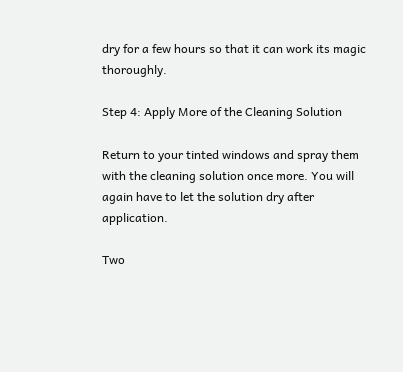dry for a few hours so that it can work its magic thoroughly.

Step 4: Apply More of the Cleaning Solution

Return to your tinted windows and spray them with the cleaning solution once more. You will again have to let the solution dry after application.

Two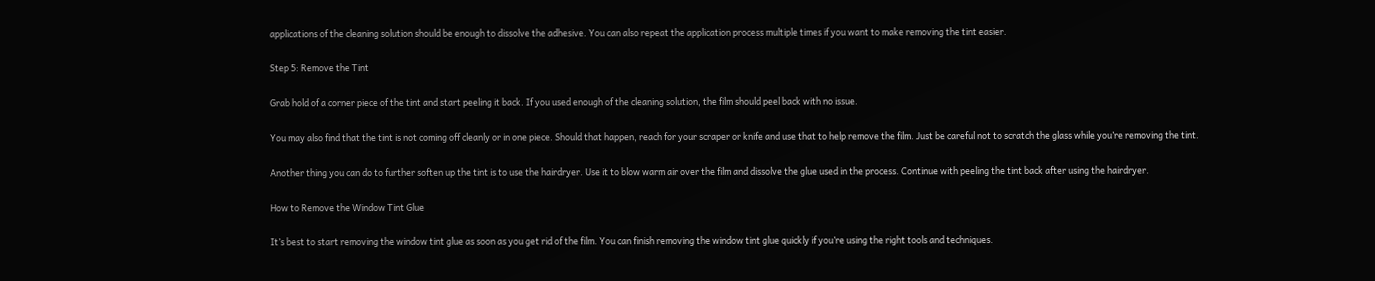applications of the cleaning solution should be enough to dissolve the adhesive. You can also repeat the application process multiple times if you want to make removing the tint easier.

Step 5: Remove the Tint

Grab hold of a corner piece of the tint and start peeling it back. If you used enough of the cleaning solution, the film should peel back with no issue.

You may also find that the tint is not coming off cleanly or in one piece. Should that happen, reach for your scraper or knife and use that to help remove the film. Just be careful not to scratch the glass while you’re removing the tint.

Another thing you can do to further soften up the tint is to use the hairdryer. Use it to blow warm air over the film and dissolve the glue used in the process. Continue with peeling the tint back after using the hairdryer.

How to Remove the Window Tint Glue

It’s best to start removing the window tint glue as soon as you get rid of the film. You can finish removing the window tint glue quickly if you’re using the right tools and techniques.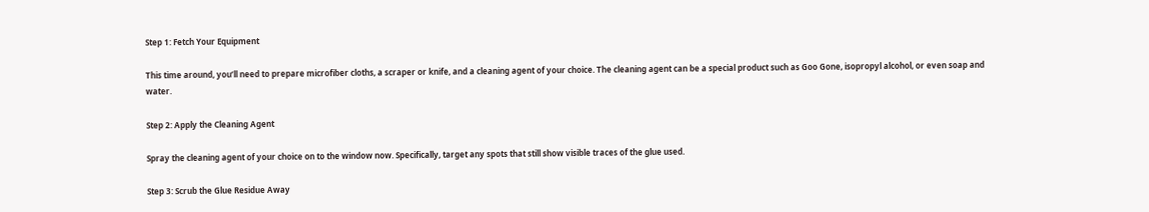Step 1: Fetch Your Equipment

This time around, you’ll need to prepare microfiber cloths, a scraper or knife, and a cleaning agent of your choice. The cleaning agent can be a special product such as Goo Gone, isopropyl alcohol, or even soap and water.

Step 2: Apply the Cleaning Agent

Spray the cleaning agent of your choice on to the window now. Specifically, target any spots that still show visible traces of the glue used.

Step 3: Scrub the Glue Residue Away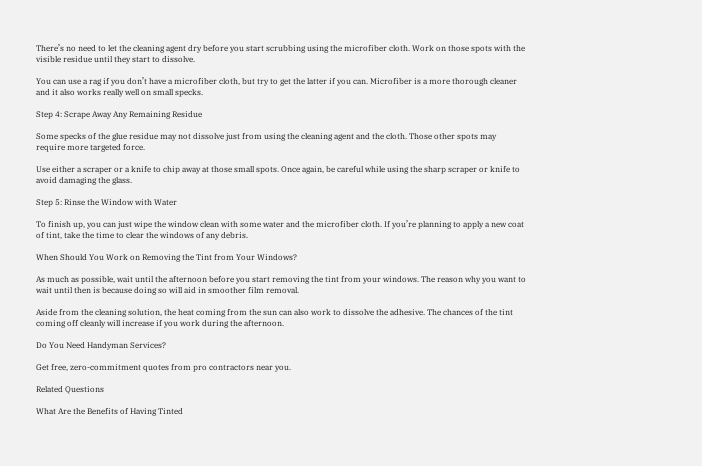There’s no need to let the cleaning agent dry before you start scrubbing using the microfiber cloth. Work on those spots with the visible residue until they start to dissolve.

You can use a rag if you don’t have a microfiber cloth, but try to get the latter if you can. Microfiber is a more thorough cleaner and it also works really well on small specks.

Step 4: Scrape Away Any Remaining Residue

Some specks of the glue residue may not dissolve just from using the cleaning agent and the cloth. Those other spots may require more targeted force.

Use either a scraper or a knife to chip away at those small spots. Once again, be careful while using the sharp scraper or knife to avoid damaging the glass.

Step 5: Rinse the Window with Water

To finish up, you can just wipe the window clean with some water and the microfiber cloth. If you’re planning to apply a new coat of tint, take the time to clear the windows of any debris.

When Should You Work on Removing the Tint from Your Windows?

As much as possible, wait until the afternoon before you start removing the tint from your windows. The reason why you want to wait until then is because doing so will aid in smoother film removal.

Aside from the cleaning solution, the heat coming from the sun can also work to dissolve the adhesive. The chances of the tint coming off cleanly will increase if you work during the afternoon.

Do You Need Handyman Services?

Get free, zero-commitment quotes from pro contractors near you.

Related Questions

What Are the Benefits of Having Tinted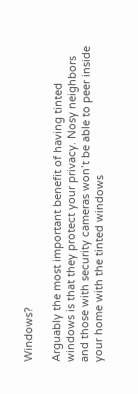Windows?

Arguably the most important benefit of having tinted windows is that they protect your privacy. Nosy neighbors and those with security cameras won’t be able to peer inside your home with the tinted windows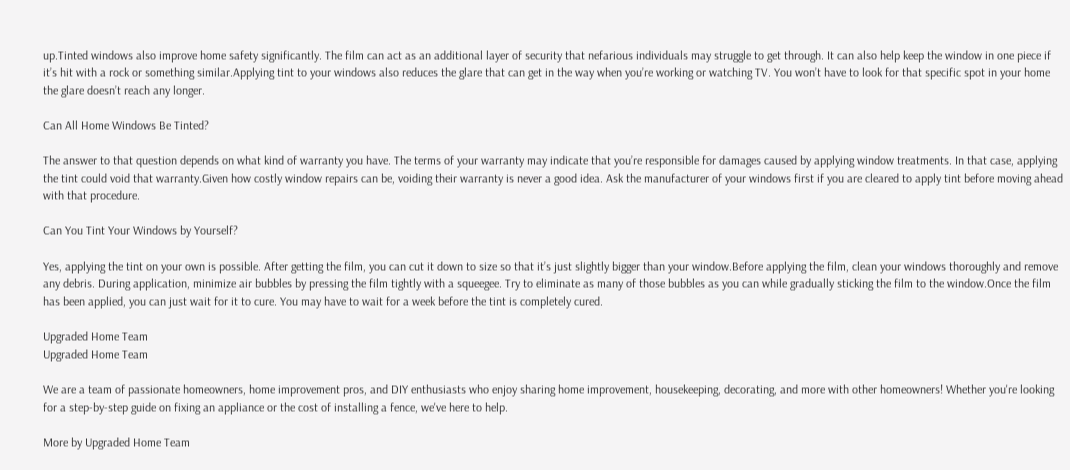up.Tinted windows also improve home safety significantly. The film can act as an additional layer of security that nefarious individuals may struggle to get through. It can also help keep the window in one piece if it’s hit with a rock or something similar.Applying tint to your windows also reduces the glare that can get in the way when you’re working or watching TV. You won’t have to look for that specific spot in your home the glare doesn’t reach any longer.

Can All Home Windows Be Tinted?

The answer to that question depends on what kind of warranty you have. The terms of your warranty may indicate that you’re responsible for damages caused by applying window treatments. In that case, applying the tint could void that warranty.Given how costly window repairs can be, voiding their warranty is never a good idea. Ask the manufacturer of your windows first if you are cleared to apply tint before moving ahead with that procedure.

Can You Tint Your Windows by Yourself?

Yes, applying the tint on your own is possible. After getting the film, you can cut it down to size so that it’s just slightly bigger than your window.Before applying the film, clean your windows thoroughly and remove any debris. During application, minimize air bubbles by pressing the film tightly with a squeegee. Try to eliminate as many of those bubbles as you can while gradually sticking the film to the window.Once the film has been applied, you can just wait for it to cure. You may have to wait for a week before the tint is completely cured.

Upgraded Home Team
Upgraded Home Team

We are a team of passionate homeowners, home improvement pros, and DIY enthusiasts who enjoy sharing home improvement, housekeeping, decorating, and more with other homeowners! Whether you're looking for a step-by-step guide on fixing an appliance or the cost of installing a fence, we've here to help.

More by Upgraded Home Team